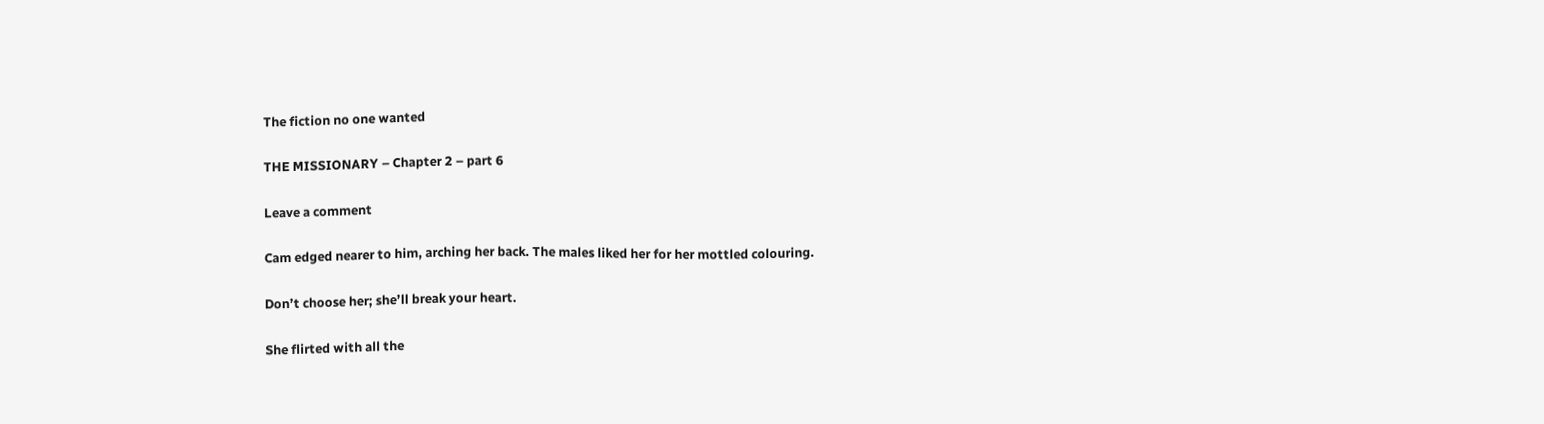The fiction no one wanted

THE MISSIONARY – Chapter 2 – part 6

Leave a comment

Cam edged nearer to him, arching her back. The males liked her for her mottled colouring.

Don’t choose her; she’ll break your heart.

She flirted with all the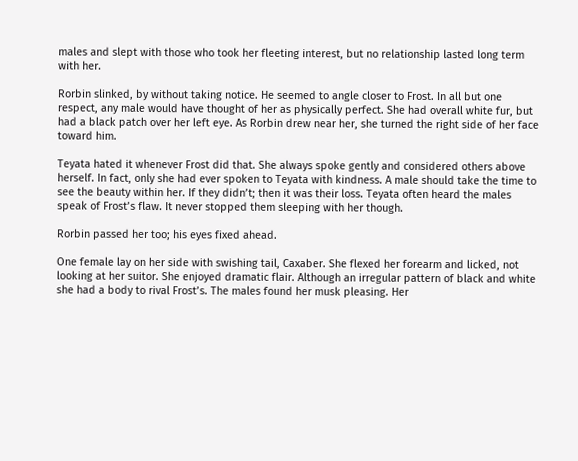males and slept with those who took her fleeting interest, but no relationship lasted long term with her.

Rorbin slinked, by without taking notice. He seemed to angle closer to Frost. In all but one respect, any male would have thought of her as physically perfect. She had overall white fur, but had a black patch over her left eye. As Rorbin drew near her, she turned the right side of her face toward him.

Teyata hated it whenever Frost did that. She always spoke gently and considered others above herself. In fact, only she had ever spoken to Teyata with kindness. A male should take the time to see the beauty within her. If they didn’t; then it was their loss. Teyata often heard the males speak of Frost’s flaw. It never stopped them sleeping with her though.

Rorbin passed her too; his eyes fixed ahead.

One female lay on her side with swishing tail, Caxaber. She flexed her forearm and licked, not looking at her suitor. She enjoyed dramatic flair. Although an irregular pattern of black and white she had a body to rival Frost’s. The males found her musk pleasing. Her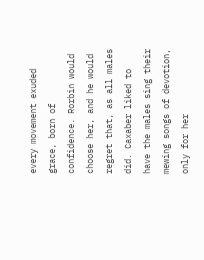every movement exuded grace, born of confidence. Rorbin would choose her, and he would regret that, as all males did. Caxaber liked to have the males sing their mewing songs of devotion, only for her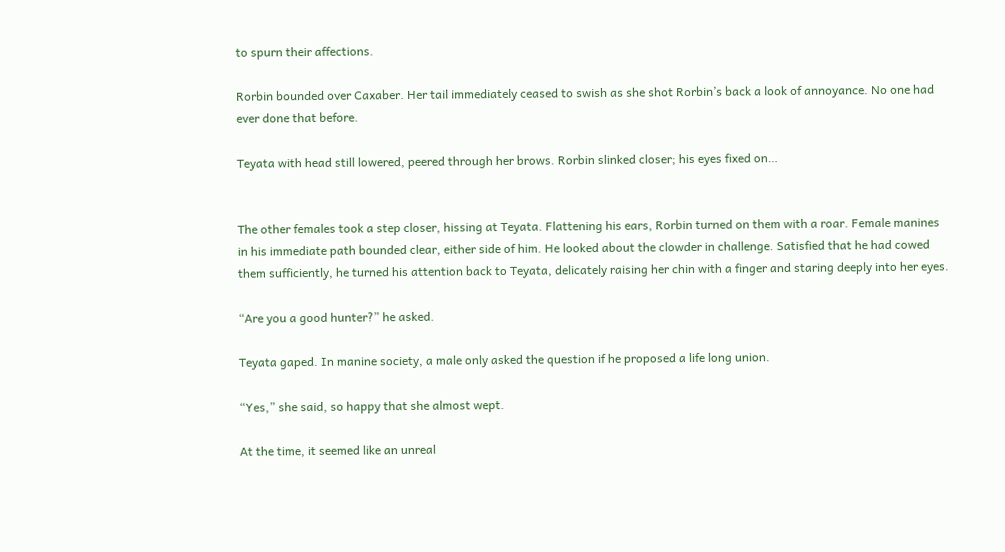to spurn their affections.

Rorbin bounded over Caxaber. Her tail immediately ceased to swish as she shot Rorbin’s back a look of annoyance. No one had ever done that before.

Teyata with head still lowered, peered through her brows. Rorbin slinked closer; his eyes fixed on…


The other females took a step closer, hissing at Teyata. Flattening his ears, Rorbin turned on them with a roar. Female manines in his immediate path bounded clear, either side of him. He looked about the clowder in challenge. Satisfied that he had cowed them sufficiently, he turned his attention back to Teyata, delicately raising her chin with a finger and staring deeply into her eyes.

“Are you a good hunter?” he asked.

Teyata gaped. In manine society, a male only asked the question if he proposed a life long union.

“Yes,” she said, so happy that she almost wept.

At the time, it seemed like an unreal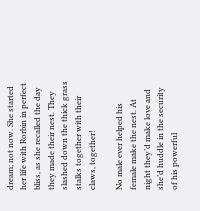dream; not now. She started her life with Rorbin in perfect bliss, as she recalled the day they made their nest. They slashed down the thick grass stalks together with their claws, together!

No male ever helped his female make the nest. At night they’d make love and she’d huddle in the security of his powerful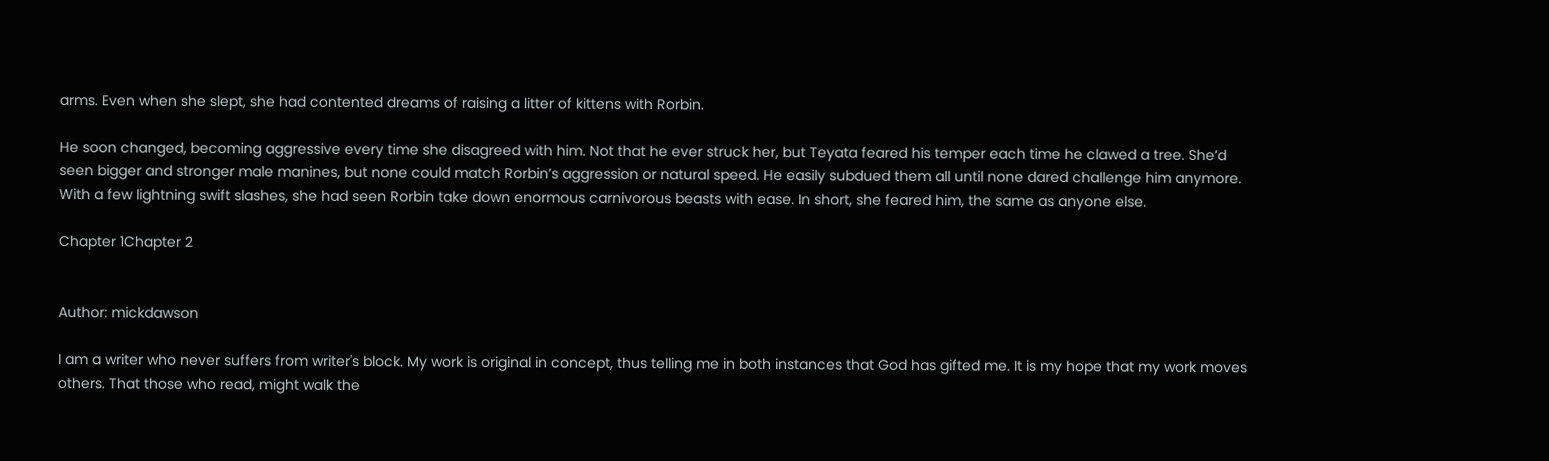arms. Even when she slept, she had contented dreams of raising a litter of kittens with Rorbin.

He soon changed, becoming aggressive every time she disagreed with him. Not that he ever struck her, but Teyata feared his temper each time he clawed a tree. She’d seen bigger and stronger male manines, but none could match Rorbin’s aggression or natural speed. He easily subdued them all until none dared challenge him anymore. With a few lightning swift slashes, she had seen Rorbin take down enormous carnivorous beasts with ease. In short, she feared him, the same as anyone else.

Chapter 1Chapter 2


Author: mickdawson

I am a writer who never suffers from writer's block. My work is original in concept, thus telling me in both instances that God has gifted me. It is my hope that my work moves others. That those who read, might walk the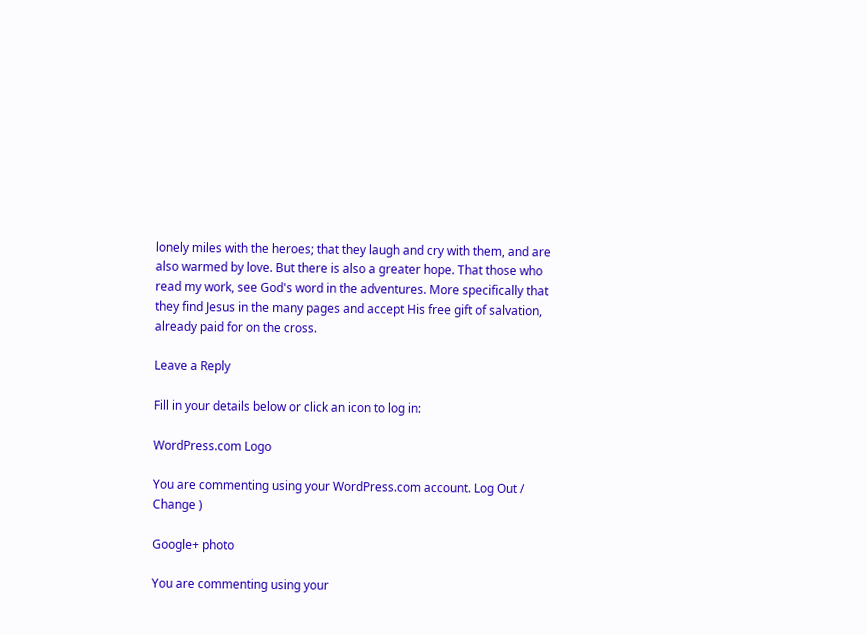lonely miles with the heroes; that they laugh and cry with them, and are also warmed by love. But there is also a greater hope. That those who read my work, see God's word in the adventures. More specifically that they find Jesus in the many pages and accept His free gift of salvation, already paid for on the cross.

Leave a Reply

Fill in your details below or click an icon to log in:

WordPress.com Logo

You are commenting using your WordPress.com account. Log Out /  Change )

Google+ photo

You are commenting using your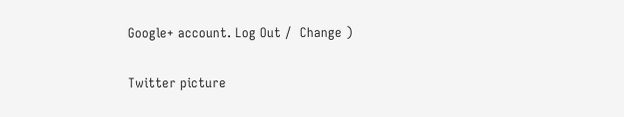Google+ account. Log Out /  Change )

Twitter picture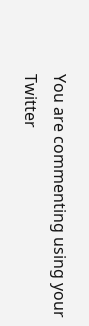You are commenting using your Twitter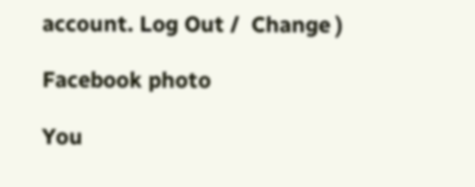account. Log Out /  Change )

Facebook photo

You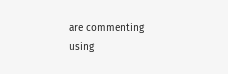are commenting using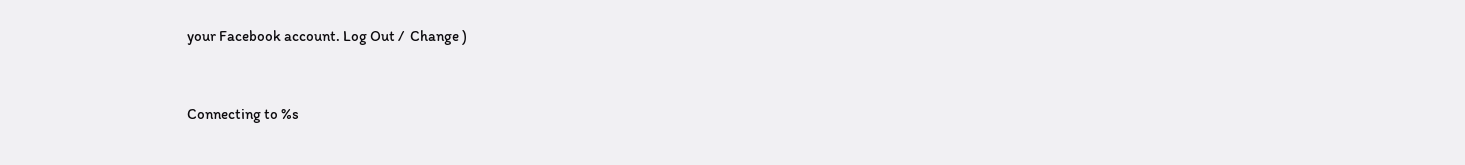your Facebook account. Log Out /  Change )


Connecting to %s